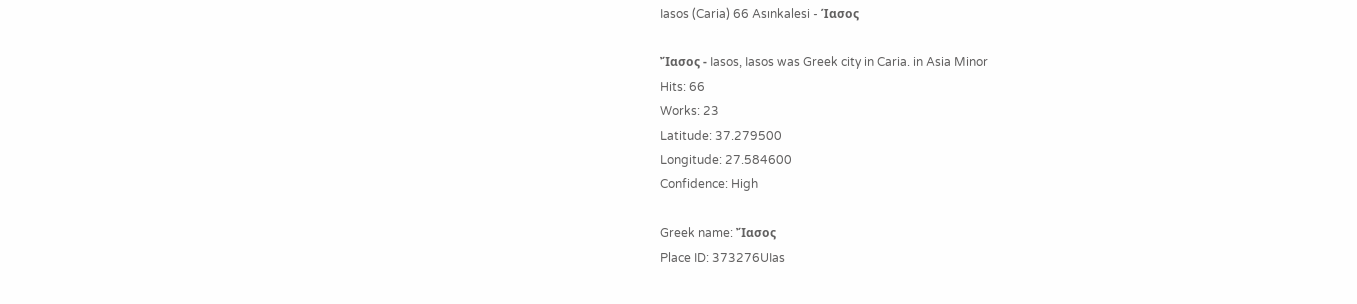Iasos (Caria) 66 Asınkalesi - Ίασος

Ἴασος - Iasos, Iasos was Greek city in Caria. in Asia Minor
Hits: 66
Works: 23
Latitude: 37.279500
Longitude: 27.584600
Confidence: High

Greek name: Ἴασος
Place ID: 373276UIas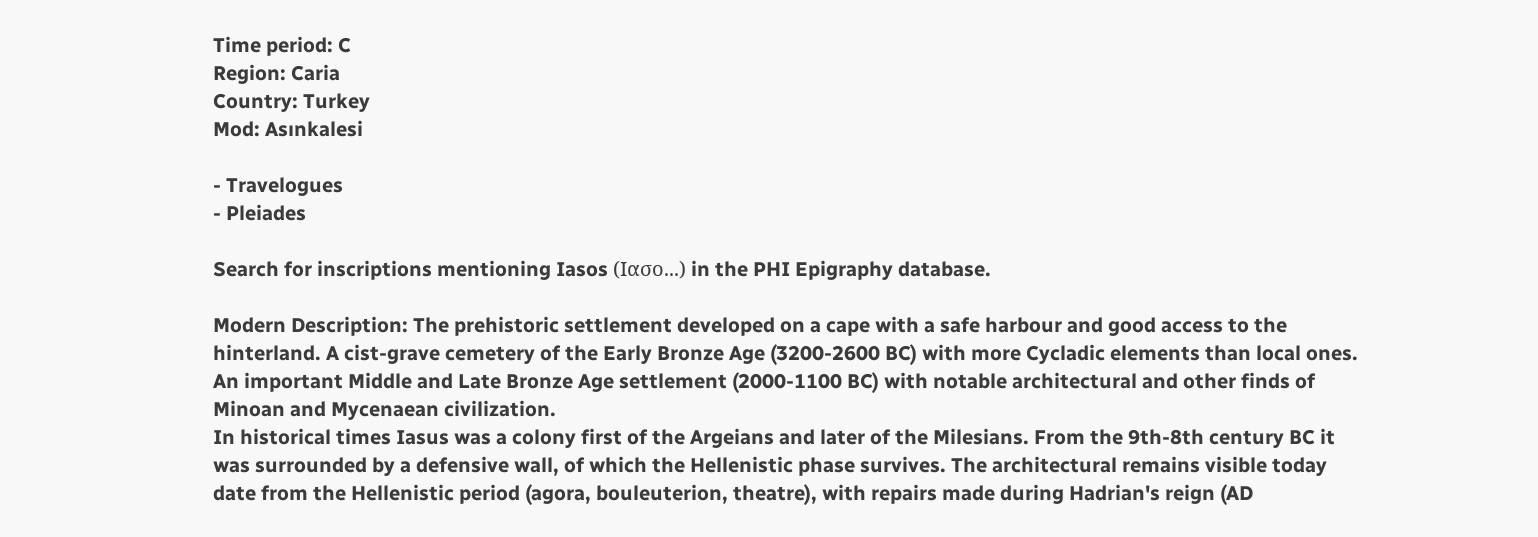Time period: C
Region: Caria
Country: Turkey
Mod: Asınkalesi

- Travelogues
- Pleiades

Search for inscriptions mentioning Iasos (Ιασο...) in the PHI Epigraphy database.

Modern Description: The prehistoric settlement developed on a cape with a safe harbour and good access to the hinterland. A cist-grave cemetery of the Early Bronze Age (3200-2600 BC) with more Cycladic elements than local ones. An important Middle and Late Bronze Age settlement (2000-1100 BC) with notable architectural and other finds of Minoan and Mycenaean civilization.
In historical times Iasus was a colony first of the Argeians and later of the Milesians. From the 9th-8th century BC it was surrounded by a defensive wall, of which the Hellenistic phase survives. The architectural remains visible today date from the Hellenistic period (agora, bouleuterion, theatre), with repairs made during Hadrian's reign (AD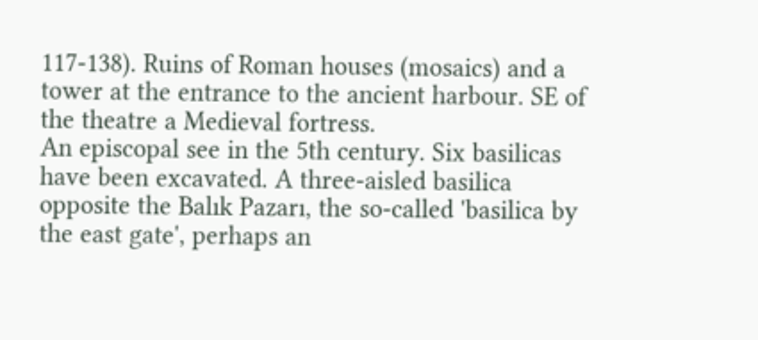117-138). Ruins of Roman houses (mosaics) and a tower at the entrance to the ancient harbour. SE of the theatre a Medieval fortress.
An episcopal see in the 5th century. Six basilicas have been excavated. A three-aisled basilica opposite the Balık Pazarı, the so-called 'basilica by the east gate', perhaps an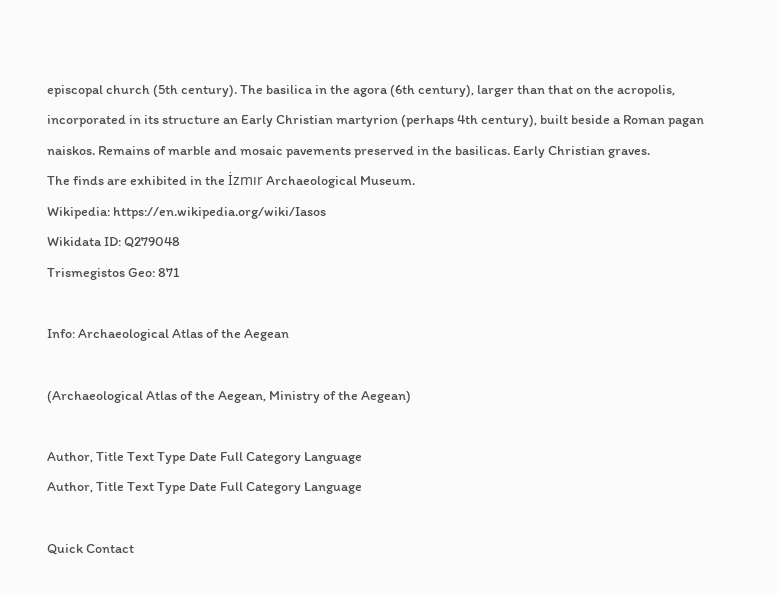episcopal church (5th century). The basilica in the agora (6th century), larger than that on the acropolis, incorporated in its structure an Early Christian martyrion (perhaps 4th century), built beside a Roman pagan naiskos. Remains of marble and mosaic pavements preserved in the basilicas. Early Christian graves.
The finds are exhibited in the İzmır Archaeological Museum.
Wikipedia: https://en.wikipedia.org/wiki/Iasos
Wikidata ID: Q279048
Trismegistos Geo: 871

Info: Archaeological Atlas of the Aegean

(Archaeological Atlas of the Aegean, Ministry of the Aegean)

Author, Title Text Type Date Full Category Language
Author, Title Text Type Date Full Category Language

Quick Contact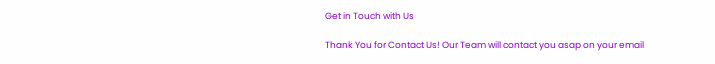Get in Touch with Us

Thank You for Contact Us! Our Team will contact you asap on your email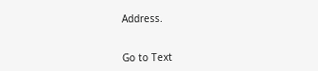Address.


Go to Text